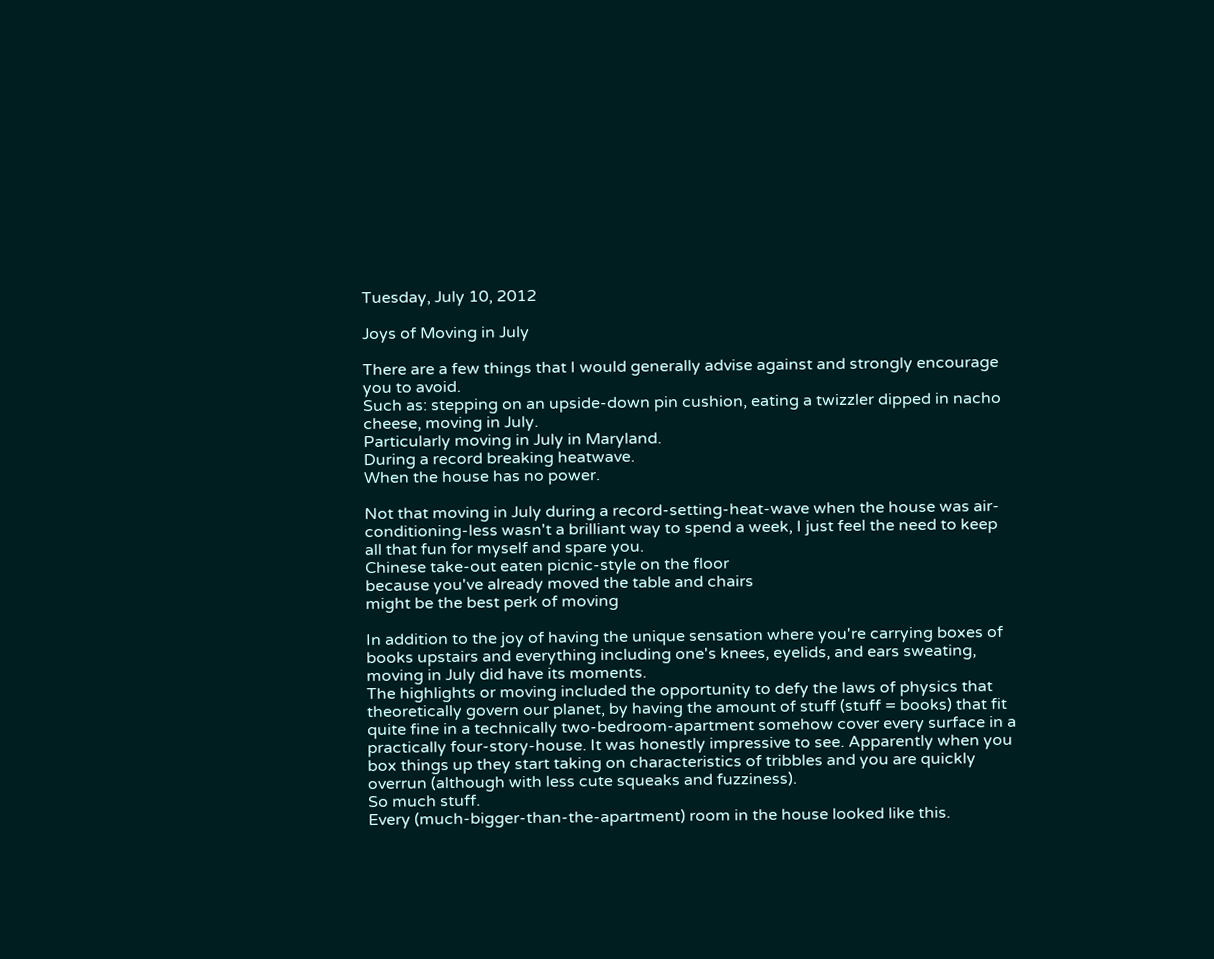Tuesday, July 10, 2012

Joys of Moving in July

There are a few things that I would generally advise against and strongly encourage you to avoid.
Such as: stepping on an upside-down pin cushion, eating a twizzler dipped in nacho cheese, moving in July.
Particularly moving in July in Maryland.
During a record breaking heatwave.
When the house has no power.

Not that moving in July during a record-setting-heat-wave when the house was air-conditioning-less wasn't a brilliant way to spend a week, I just feel the need to keep all that fun for myself and spare you.
Chinese take-out eaten picnic-style on the floor
because you've already moved the table and chairs
might be the best perk of moving

In addition to the joy of having the unique sensation where you're carrying boxes of books upstairs and everything including one's knees, eyelids, and ears sweating, moving in July did have its moments.
The highlights or moving included the opportunity to defy the laws of physics that theoretically govern our planet, by having the amount of stuff (stuff = books) that fit quite fine in a technically two-bedroom-apartment somehow cover every surface in a practically four-story-house. It was honestly impressive to see. Apparently when you box things up they start taking on characteristics of tribbles and you are quickly overrun (although with less cute squeaks and fuzziness).
So much stuff.
Every (much-bigger-than-the-apartment) room in the house looked like this.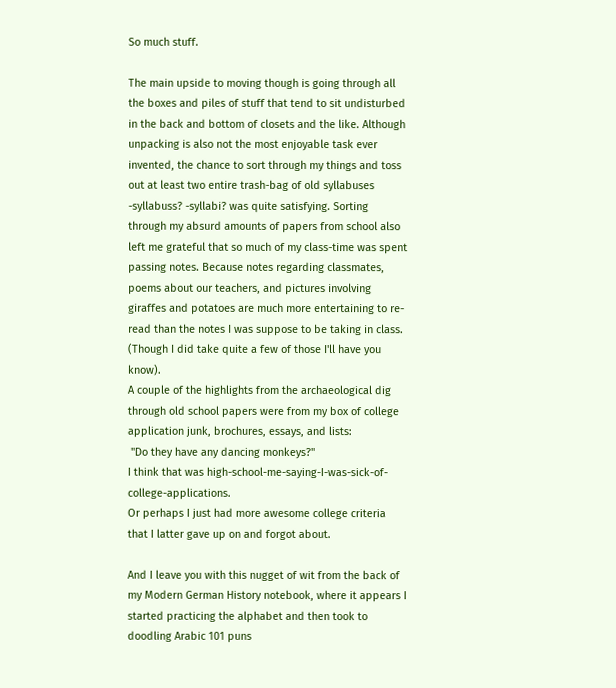So much stuff.

The main upside to moving though is going through all the boxes and piles of stuff that tend to sit undisturbed in the back and bottom of closets and the like. Although unpacking is also not the most enjoyable task ever invented, the chance to sort through my things and toss out at least two entire trash-bag of old syllabuses  -syllabuss? -syllabi? was quite satisfying. Sorting through my absurd amounts of papers from school also left me grateful that so much of my class-time was spent passing notes. Because notes regarding classmates, poems about our teachers, and pictures involving giraffes and potatoes are much more entertaining to re-read than the notes I was suppose to be taking in class. (Though I did take quite a few of those I'll have you know).
A couple of the highlights from the archaeological dig through old school papers were from my box of college application junk, brochures, essays, and lists:
 "Do they have any dancing monkeys?"
I think that was high-school-me-saying-I-was-sick-of-college-applications.
Or perhaps I just had more awesome college criteria
that I latter gave up on and forgot about.

And I leave you with this nugget of wit from the back of my Modern German History notebook, where it appears I started practicing the alphabet and then took to doodling Arabic 101 puns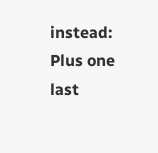instead:
Plus one last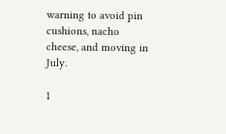warning to avoid pin cushions, nacho cheese, and moving in July.

1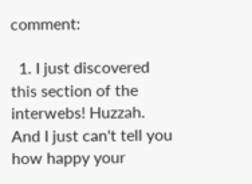comment:

  1. I just discovered this section of the interwebs! Huzzah. And I just can't tell you how happy your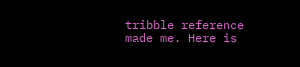tribble reference made me. Here is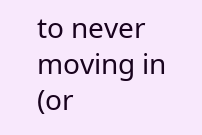to never moving in (or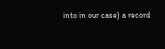into in our case) a record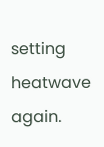setting heatwave again.